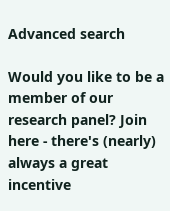Advanced search

Would you like to be a member of our research panel? Join here - there's (nearly) always a great incentive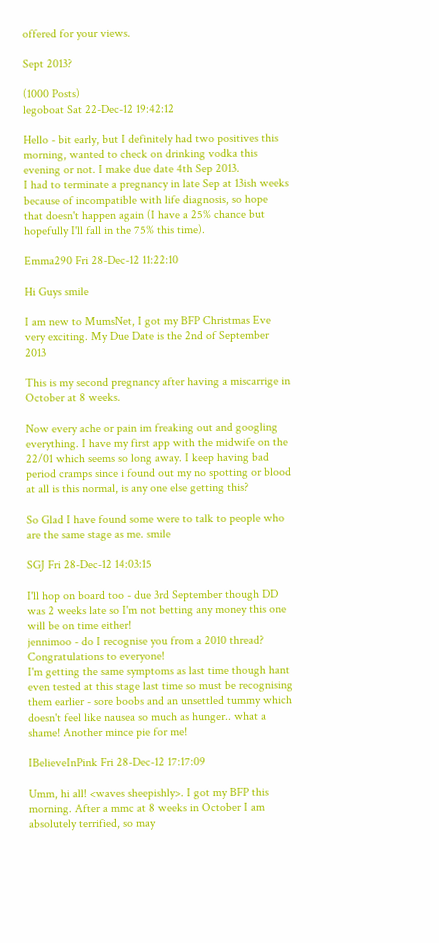offered for your views.

Sept 2013?

(1000 Posts)
legoboat Sat 22-Dec-12 19:42:12

Hello - bit early, but I definitely had two positives this morning, wanted to check on drinking vodka this evening or not. I make due date 4th Sep 2013.
I had to terminate a pregnancy in late Sep at 13ish weeks because of incompatible with life diagnosis, so hope that doesn't happen again (I have a 25% chance but hopefully I'll fall in the 75% this time).

Emma290 Fri 28-Dec-12 11:22:10

Hi Guys smile

I am new to MumsNet, I got my BFP Christmas Eve very exciting. My Due Date is the 2nd of September 2013

This is my second pregnancy after having a miscarrige in October at 8 weeks.

Now every ache or pain im freaking out and googling everything. I have my first app with the midwife on the 22/01 which seems so long away. I keep having bad period cramps since i found out my no spotting or blood at all is this normal, is any one else getting this?

So Glad I have found some were to talk to people who are the same stage as me. smile

SGJ Fri 28-Dec-12 14:03:15

I'll hop on board too - due 3rd September though DD was 2 weeks late so I'm not betting any money this one will be on time either!
jennimoo - do I recognise you from a 2010 thread? Congratulations to everyone!
I'm getting the same symptoms as last time though hant even tested at this stage last time so must be recognising them earlier - sore boobs and an unsettled tummy which doesn't feel like nausea so much as hunger.. what a shame! Another mince pie for me!

IBelieveInPink Fri 28-Dec-12 17:17:09

Umm, hi all! <waves sheepishly>. I got my BFP this morning. After a mmc at 8 weeks in October I am absolutely terrified, so may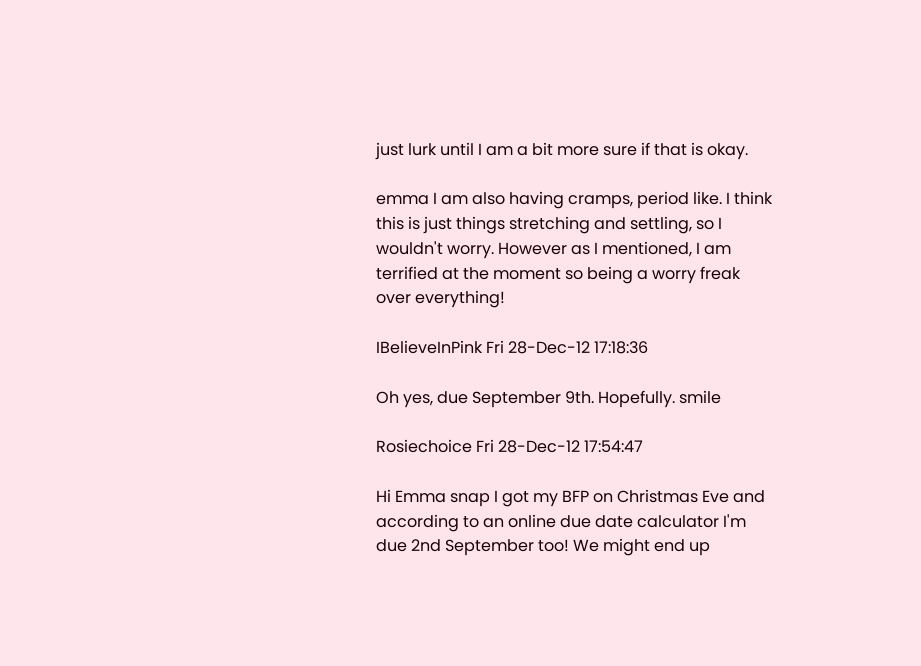just lurk until I am a bit more sure if that is okay.

emma I am also having cramps, period like. I think this is just things stretching and settling, so I wouldn't worry. However as I mentioned, I am terrified at the moment so being a worry freak over everything!

IBelieveInPink Fri 28-Dec-12 17:18:36

Oh yes, due September 9th. Hopefully. smile

Rosiechoice Fri 28-Dec-12 17:54:47

Hi Emma snap I got my BFP on Christmas Eve and according to an online due date calculator I'm due 2nd September too! We might end up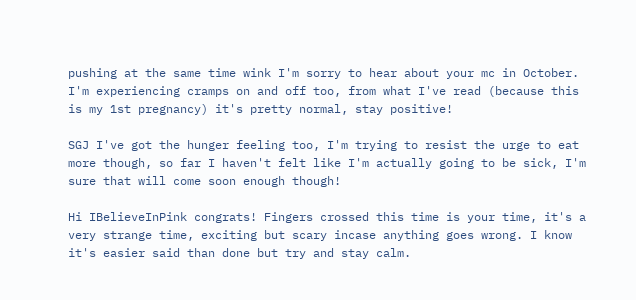pushing at the same time wink I'm sorry to hear about your mc in October. I'm experiencing cramps on and off too, from what I've read (because this is my 1st pregnancy) it's pretty normal, stay positive!

SGJ I've got the hunger feeling too, I'm trying to resist the urge to eat more though, so far I haven't felt like I'm actually going to be sick, I'm sure that will come soon enough though!

Hi IBelieveInPink congrats! Fingers crossed this time is your time, it's a very strange time, exciting but scary incase anything goes wrong. I know it's easier said than done but try and stay calm.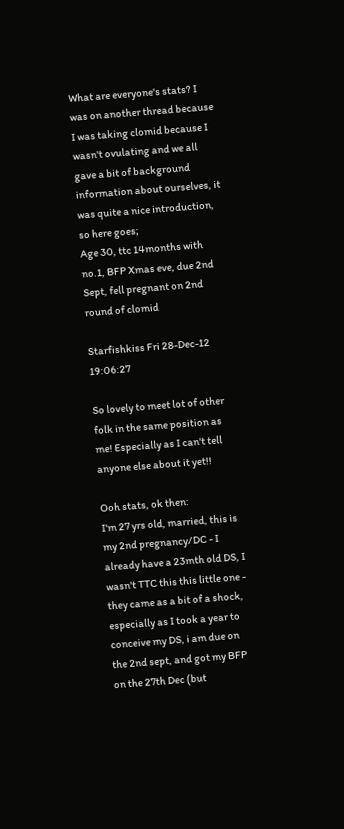What are everyone's stats? I was on another thread because I was taking clomid because I wasn't ovulating and we all gave a bit of background information about ourselves, it was quite a nice introduction, so here goes;
Age 30, ttc 14months with no.1, BFP Xmas eve, due 2nd Sept, fell pregnant on 2nd round of clomid

Starfishkiss Fri 28-Dec-12 19:06:27

So lovely to meet lot of other folk in the same position as me! Especially as I can't tell anyone else about it yet!!

Ooh stats, ok then:
I'm 27 yrs old, married, this is my 2nd pregnancy/DC - I already have a 23mth old DS, I wasn't TTC this this little one - they came as a bit of a shock, especially as I took a year to conceive my DS, i am due on the 2nd sept, and got my BFP on the 27th Dec (but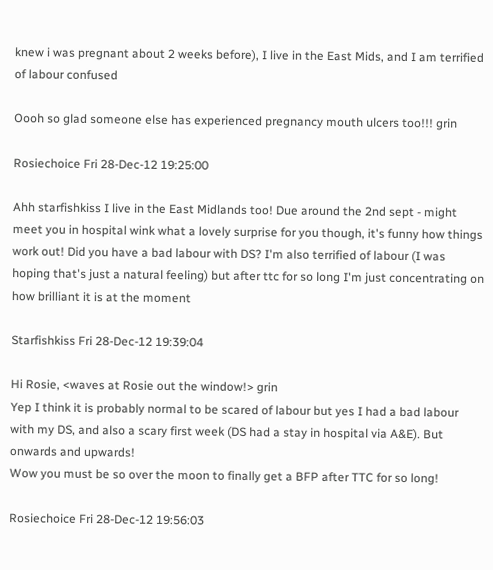knew i was pregnant about 2 weeks before), I live in the East Mids, and I am terrified of labour confused

Oooh so glad someone else has experienced pregnancy mouth ulcers too!!! grin

Rosiechoice Fri 28-Dec-12 19:25:00

Ahh starfishkiss I live in the East Midlands too! Due around the 2nd sept - might meet you in hospital wink what a lovely surprise for you though, it's funny how things work out! Did you have a bad labour with DS? I'm also terrified of labour (I was hoping that's just a natural feeling) but after ttc for so long I'm just concentrating on how brilliant it is at the moment

Starfishkiss Fri 28-Dec-12 19:39:04

Hi Rosie, <waves at Rosie out the window!> grin
Yep I think it is probably normal to be scared of labour but yes I had a bad labour with my DS, and also a scary first week (DS had a stay in hospital via A&E). But onwards and upwards!
Wow you must be so over the moon to finally get a BFP after TTC for so long!

Rosiechoice Fri 28-Dec-12 19:56:03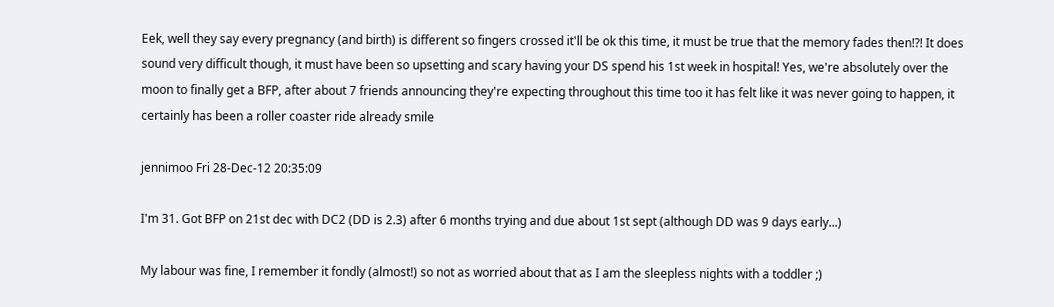Eek, well they say every pregnancy (and birth) is different so fingers crossed it'll be ok this time, it must be true that the memory fades then!?! It does sound very difficult though, it must have been so upsetting and scary having your DS spend his 1st week in hospital! Yes, we're absolutely over the moon to finally get a BFP, after about 7 friends announcing they're expecting throughout this time too it has felt like it was never going to happen, it certainly has been a roller coaster ride already smile

jennimoo Fri 28-Dec-12 20:35:09

I'm 31. Got BFP on 21st dec with DC2 (DD is 2.3) after 6 months trying and due about 1st sept (although DD was 9 days early...)

My labour was fine, I remember it fondly (almost!) so not as worried about that as I am the sleepless nights with a toddler ;)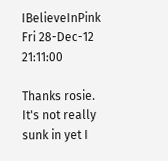IBelieveInPink Fri 28-Dec-12 21:11:00

Thanks rosie. It's not really sunk in yet I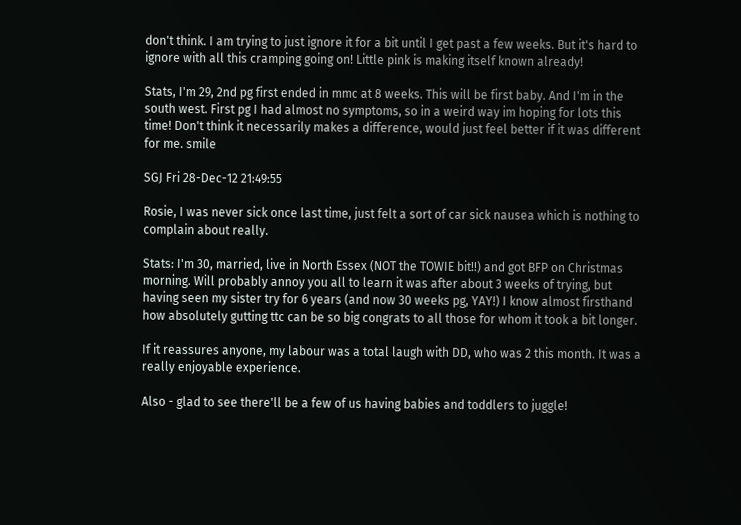don't think. I am trying to just ignore it for a bit until I get past a few weeks. But it's hard to ignore with all this cramping going on! Little pink is making itself known already!

Stats, I'm 29, 2nd pg first ended in mmc at 8 weeks. This will be first baby. And I'm in the south west. First pg I had almost no symptoms, so in a weird way im hoping for lots this time! Don't think it necessarily makes a difference, would just feel better if it was different for me. smile

SGJ Fri 28-Dec-12 21:49:55

Rosie, I was never sick once last time, just felt a sort of car sick nausea which is nothing to complain about really.

Stats: I'm 30, married, live in North Essex (NOT the TOWIE bit!!) and got BFP on Christmas morning. Will probably annoy you all to learn it was after about 3 weeks of trying, but having seen my sister try for 6 years (and now 30 weeks pg, YAY!) I know almost firsthand how absolutely gutting ttc can be so big congrats to all those for whom it took a bit longer.

If it reassures anyone, my labour was a total laugh with DD, who was 2 this month. It was a really enjoyable experience.

Also - glad to see there'll be a few of us having babies and toddlers to juggle!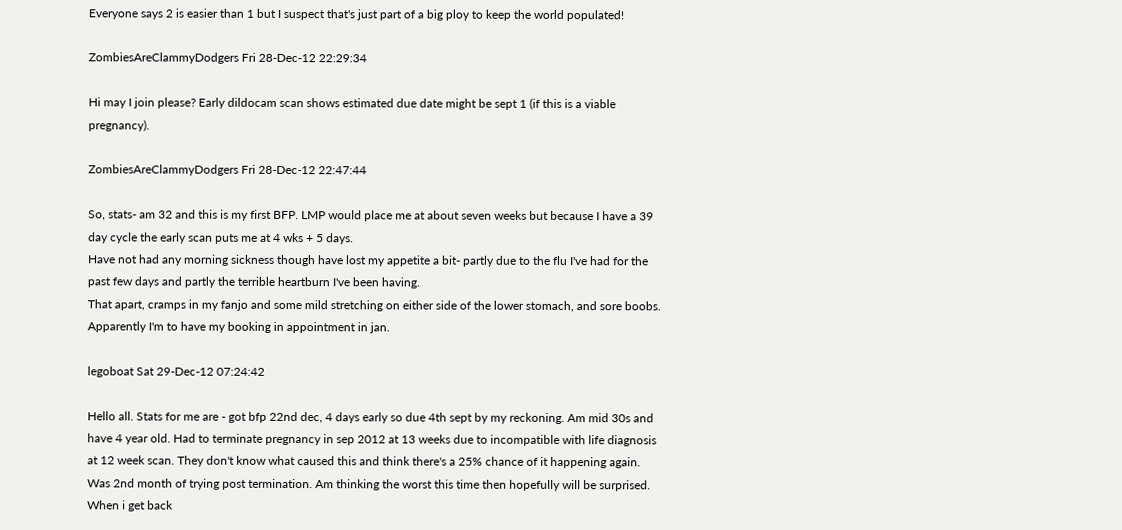Everyone says 2 is easier than 1 but I suspect that's just part of a big ploy to keep the world populated!

ZombiesAreClammyDodgers Fri 28-Dec-12 22:29:34

Hi may I join please? Early dildocam scan shows estimated due date might be sept 1 (if this is a viable pregnancy).

ZombiesAreClammyDodgers Fri 28-Dec-12 22:47:44

So, stats- am 32 and this is my first BFP. LMP would place me at about seven weeks but because I have a 39 day cycle the early scan puts me at 4 wks + 5 days.
Have not had any morning sickness though have lost my appetite a bit- partly due to the flu I've had for the past few days and partly the terrible heartburn I've been having.
That apart, cramps in my fanjo and some mild stretching on either side of the lower stomach, and sore boobs.
Apparently I'm to have my booking in appointment in jan.

legoboat Sat 29-Dec-12 07:24:42

Hello all. Stats for me are - got bfp 22nd dec, 4 days early so due 4th sept by my reckoning. Am mid 30s and have 4 year old. Had to terminate pregnancy in sep 2012 at 13 weeks due to incompatible with life diagnosis at 12 week scan. They don't know what caused this and think there's a 25% chance of it happening again. Was 2nd month of trying post termination. Am thinking the worst this time then hopefully will be surprised. When i get back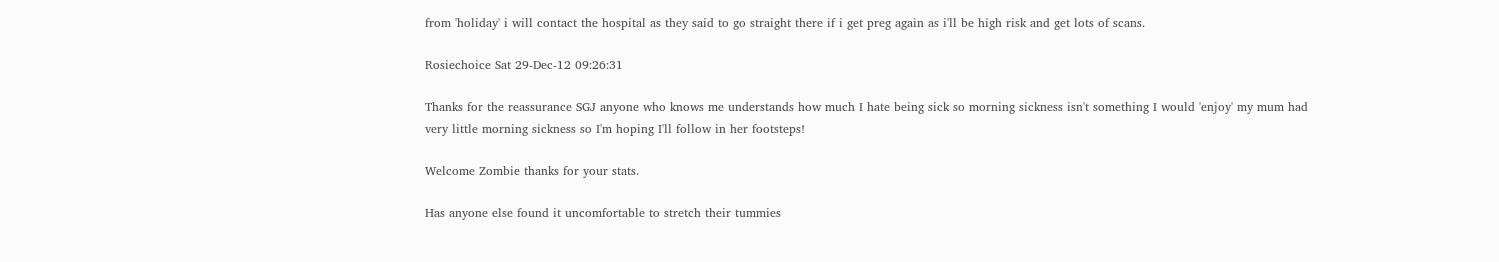from 'holiday' i will contact the hospital as they said to go straight there if i get preg again as i'll be high risk and get lots of scans.

Rosiechoice Sat 29-Dec-12 09:26:31

Thanks for the reassurance SGJ anyone who knows me understands how much I hate being sick so morning sickness isn't something I would 'enjoy' my mum had very little morning sickness so I'm hoping I'll follow in her footsteps!

Welcome Zombie thanks for your stats.

Has anyone else found it uncomfortable to stretch their tummies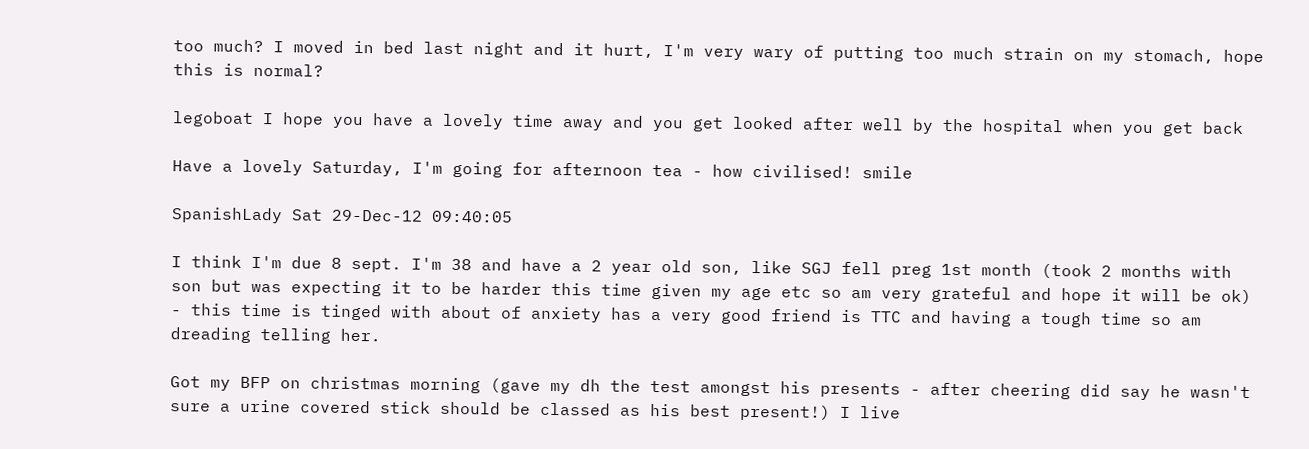too much? I moved in bed last night and it hurt, I'm very wary of putting too much strain on my stomach, hope this is normal?

legoboat I hope you have a lovely time away and you get looked after well by the hospital when you get back

Have a lovely Saturday, I'm going for afternoon tea - how civilised! smile

SpanishLady Sat 29-Dec-12 09:40:05

I think I'm due 8 sept. I'm 38 and have a 2 year old son, like SGJ fell preg 1st month (took 2 months with son but was expecting it to be harder this time given my age etc so am very grateful and hope it will be ok) - this time is tinged with about of anxiety has a very good friend is TTC and having a tough time so am dreading telling her.

Got my BFP on christmas morning (gave my dh the test amongst his presents - after cheering did say he wasn't sure a urine covered stick should be classed as his best present!) I live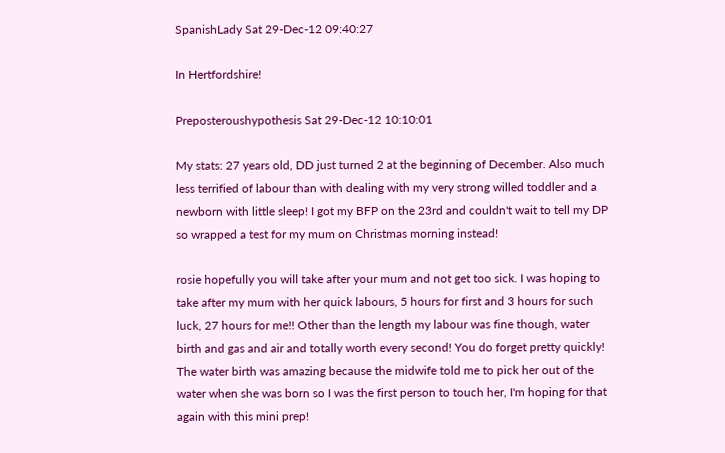SpanishLady Sat 29-Dec-12 09:40:27

In Hertfordshire!

Preposteroushypothesis Sat 29-Dec-12 10:10:01

My stats: 27 years old, DD just turned 2 at the beginning of December. Also much less terrified of labour than with dealing with my very strong willed toddler and a newborn with little sleep! I got my BFP on the 23rd and couldn't wait to tell my DP so wrapped a test for my mum on Christmas morning instead!

rosie hopefully you will take after your mum and not get too sick. I was hoping to take after my mum with her quick labours, 5 hours for first and 3 hours for such luck, 27 hours for me!! Other than the length my labour was fine though, water birth and gas and air and totally worth every second! You do forget pretty quickly! The water birth was amazing because the midwife told me to pick her out of the water when she was born so I was the first person to touch her, I'm hoping for that again with this mini prep!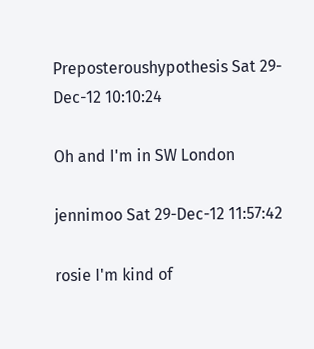Preposteroushypothesis Sat 29-Dec-12 10:10:24

Oh and I'm in SW London

jennimoo Sat 29-Dec-12 11:57:42

rosie I'm kind of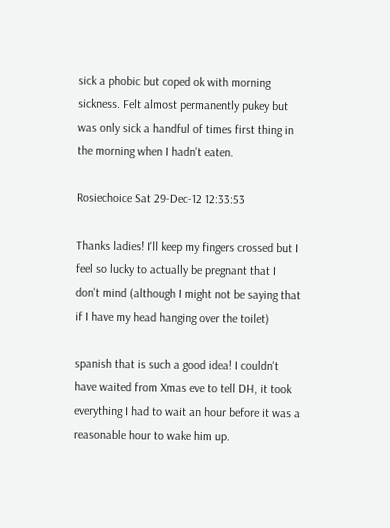sick a phobic but coped ok with morning sickness. Felt almost permanently pukey but was only sick a handful of times first thing in the morning when I hadn't eaten.

Rosiechoice Sat 29-Dec-12 12:33:53

Thanks ladies! I'll keep my fingers crossed but I feel so lucky to actually be pregnant that I don't mind (although I might not be saying that if I have my head hanging over the toilet)

spanish that is such a good idea! I couldn't have waited from Xmas eve to tell DH, it took everything I had to wait an hour before it was a reasonable hour to wake him up.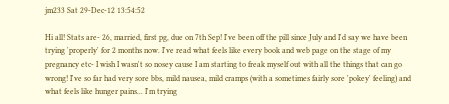jm233 Sat 29-Dec-12 13:54:52

Hi all! Stats are- 26, married, first pg, due on 7th Sep! I've been off the pill since July and I'd say we have been trying 'properly' for 2 months now. I've read what feels like every book and web page on the stage of my pregnancy etc- I wish I wasn't so nosey cause I am starting to freak myself out with all the things that can go wrong! I've so far had very sore bbs, mild nausea, mild cramps (with a sometimes fairly sore 'pokey' feeling) and what feels like hunger pains... I'm trying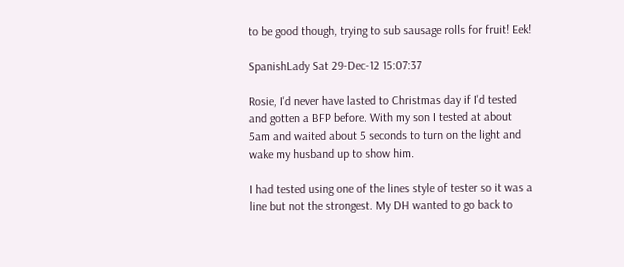to be good though, trying to sub sausage rolls for fruit! Eek!

SpanishLady Sat 29-Dec-12 15:07:37

Rosie, I'd never have lasted to Christmas day if I'd tested and gotten a BFP before. With my son I tested at about 5am and waited about 5 seconds to turn on the light and wake my husband up to show him.

I had tested using one of the lines style of tester so it was a line but not the strongest. My DH wanted to go back to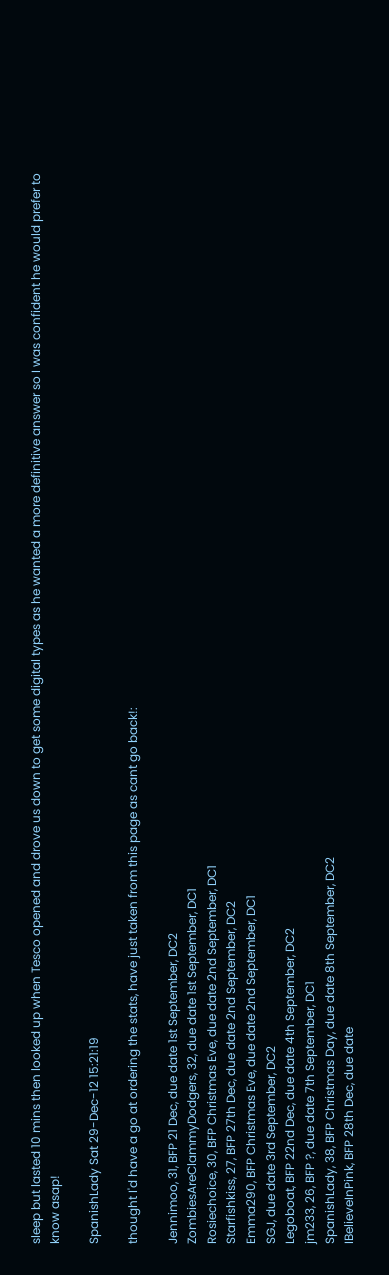sleep but lasted 10 mins then looked up when Tesco opened and drove us down to get some digital types as he wanted a more definitive answer so I was confident he would prefer to know asap!

SpanishLady Sat 29-Dec-12 15:21:19

thought I'd have a go at ordering the stats, have just taken from this page as cant go back!:

Jennimoo, 31, BFP 21 Dec, due date 1st September, DC2
ZombiesAreClammyDodgers, 32, due date 1st September, DC1
Rosiechoice, 30, BFP Christmas Eve, due date 2nd September, DC1
Starfishkiss, 27, BFP 27th Dec, due date 2nd September, DC2
Emma290, BFP Christmas Eve, due date 2nd September, DC1
SGJ, due date 3rd September, DC2
Legoboat, BFP 22nd Dec, due date 4th September, DC2
jm233, 26, BFP ?, due date 7th September, DC1
SpanishLady, 38, BFP Christmas Day, due date 8th September, DC2
IBelieveInPink, BFP 28th Dec, due date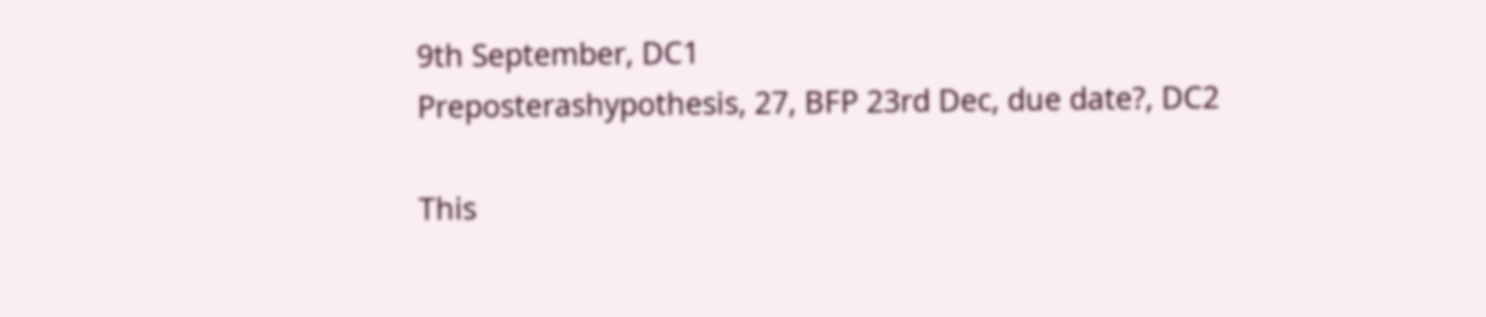9th September, DC1
Preposterashypothesis, 27, BFP 23rd Dec, due date?, DC2

This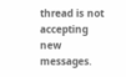thread is not accepting new messages.